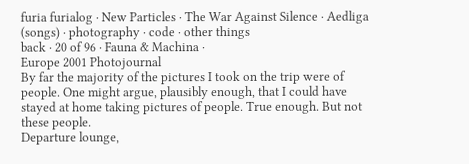furia furialog · New Particles · The War Against Silence · Aedliga (songs) · photography · code · other things
back · 20 of 96 · Fauna & Machina ·
Europe 2001 Photojournal
By far the majority of the pictures I took on the trip were of people. One might argue, plausibly enough, that I could have stayed at home taking pictures of people. True enough. But not these people.
Departure lounge,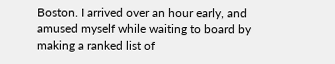Boston. I arrived over an hour early, and amused myself while waiting to board by making a ranked list of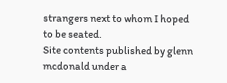strangers next to whom I hoped to be seated.
Site contents published by glenn mcdonald under a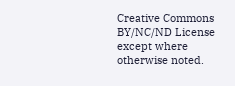Creative Commons BY/NC/ND License except where otherwise noted.